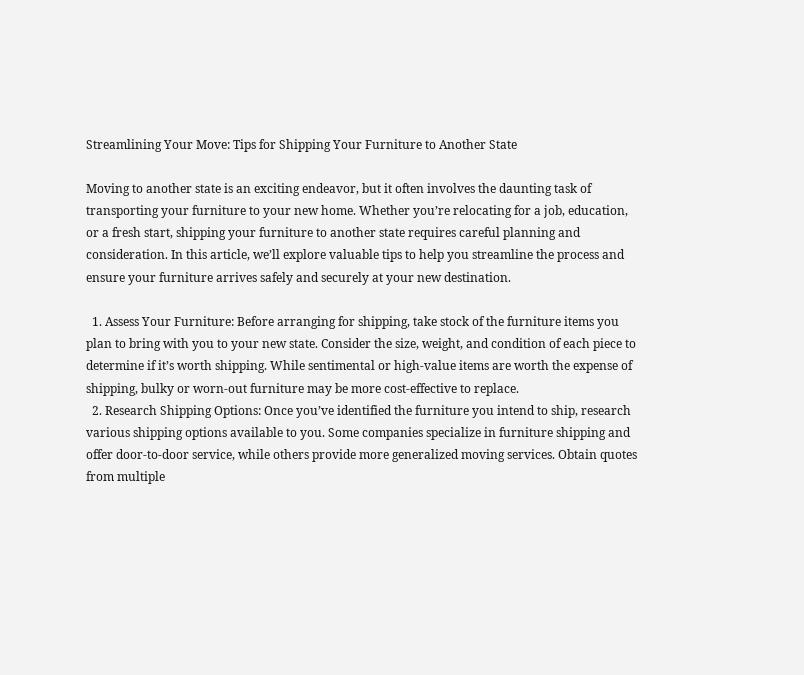Streamlining Your Move: Tips for Shipping Your Furniture to Another State

Moving to another state is an exciting endeavor, but it often involves the daunting task of transporting your furniture to your new home. Whether you’re relocating for a job, education, or a fresh start, shipping your furniture to another state requires careful planning and consideration. In this article, we’ll explore valuable tips to help you streamline the process and ensure your furniture arrives safely and securely at your new destination.

  1. Assess Your Furniture: Before arranging for shipping, take stock of the furniture items you plan to bring with you to your new state. Consider the size, weight, and condition of each piece to determine if it’s worth shipping. While sentimental or high-value items are worth the expense of shipping, bulky or worn-out furniture may be more cost-effective to replace.
  2. Research Shipping Options: Once you’ve identified the furniture you intend to ship, research various shipping options available to you. Some companies specialize in furniture shipping and offer door-to-door service, while others provide more generalized moving services. Obtain quotes from multiple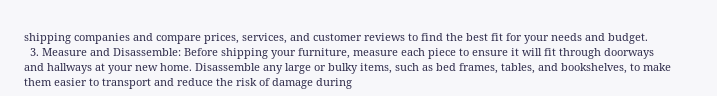shipping companies and compare prices, services, and customer reviews to find the best fit for your needs and budget.
  3. Measure and Disassemble: Before shipping your furniture, measure each piece to ensure it will fit through doorways and hallways at your new home. Disassemble any large or bulky items, such as bed frames, tables, and bookshelves, to make them easier to transport and reduce the risk of damage during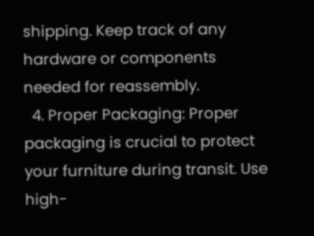shipping. Keep track of any hardware or components needed for reassembly.
  4. Proper Packaging: Proper packaging is crucial to protect your furniture during transit. Use high-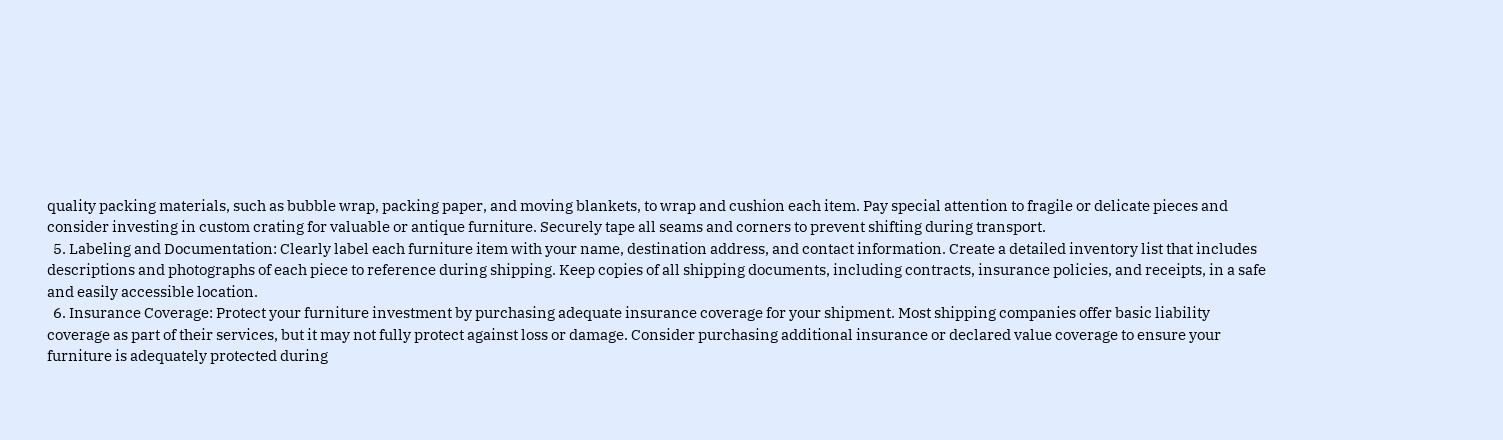quality packing materials, such as bubble wrap, packing paper, and moving blankets, to wrap and cushion each item. Pay special attention to fragile or delicate pieces and consider investing in custom crating for valuable or antique furniture. Securely tape all seams and corners to prevent shifting during transport.
  5. Labeling and Documentation: Clearly label each furniture item with your name, destination address, and contact information. Create a detailed inventory list that includes descriptions and photographs of each piece to reference during shipping. Keep copies of all shipping documents, including contracts, insurance policies, and receipts, in a safe and easily accessible location.
  6. Insurance Coverage: Protect your furniture investment by purchasing adequate insurance coverage for your shipment. Most shipping companies offer basic liability coverage as part of their services, but it may not fully protect against loss or damage. Consider purchasing additional insurance or declared value coverage to ensure your furniture is adequately protected during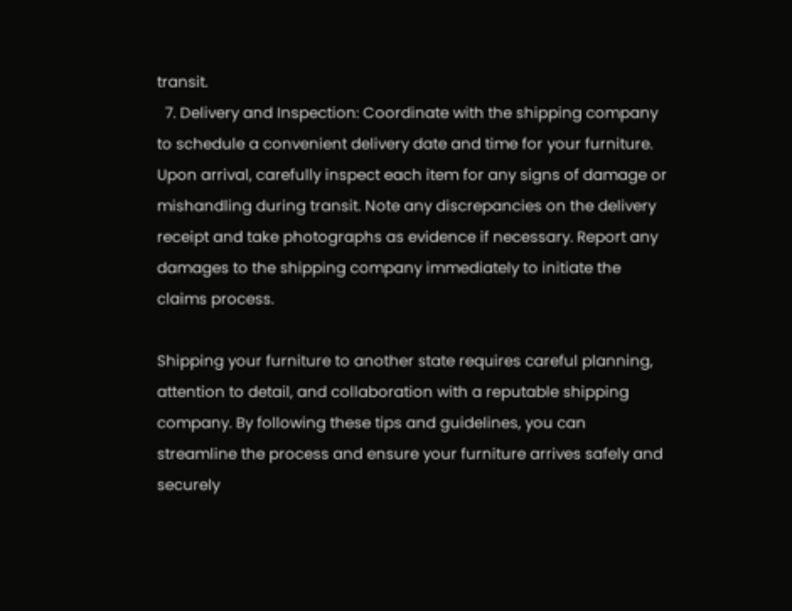transit.
  7. Delivery and Inspection: Coordinate with the shipping company to schedule a convenient delivery date and time for your furniture. Upon arrival, carefully inspect each item for any signs of damage or mishandling during transit. Note any discrepancies on the delivery receipt and take photographs as evidence if necessary. Report any damages to the shipping company immediately to initiate the claims process.

Shipping your furniture to another state requires careful planning, attention to detail, and collaboration with a reputable shipping company. By following these tips and guidelines, you can streamline the process and ensure your furniture arrives safely and securely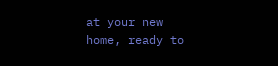at your new home, ready to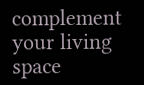complement your living space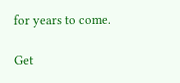for years to come.

Get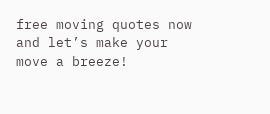free moving quotes now and let’s make your move a breeze!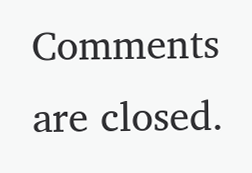Comments are closed.